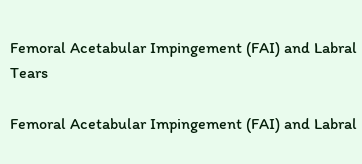Femoral Acetabular Impingement (FAI) and Labral Tears

Femoral Acetabular Impingement (FAI) and Labral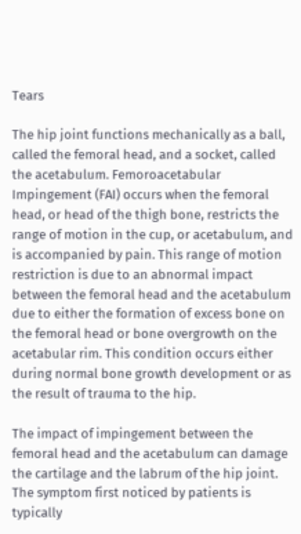Tears

The hip joint functions mechanically as a ball, called the femoral head, and a socket, called the acetabulum. Femoroacetabular Impingement (FAI) occurs when the femoral head, or head of the thigh bone, restricts the range of motion in the cup, or acetabulum, and is accompanied by pain. This range of motion restriction is due to an abnormal impact between the femoral head and the acetabulum due to either the formation of excess bone on the femoral head or bone overgrowth on the acetabular rim. This condition occurs either during normal bone growth development or as the result of trauma to the hip.

The impact of impingement between the femoral head and the acetabulum can damage the cartilage and the labrum of the hip joint.  The symptom first noticed by patients is typically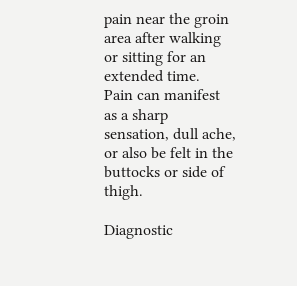pain near the groin area after walking or sitting for an extended time.  Pain can manifest as a sharp sensation, dull ache, or also be felt in the buttocks or side of thigh.

Diagnostic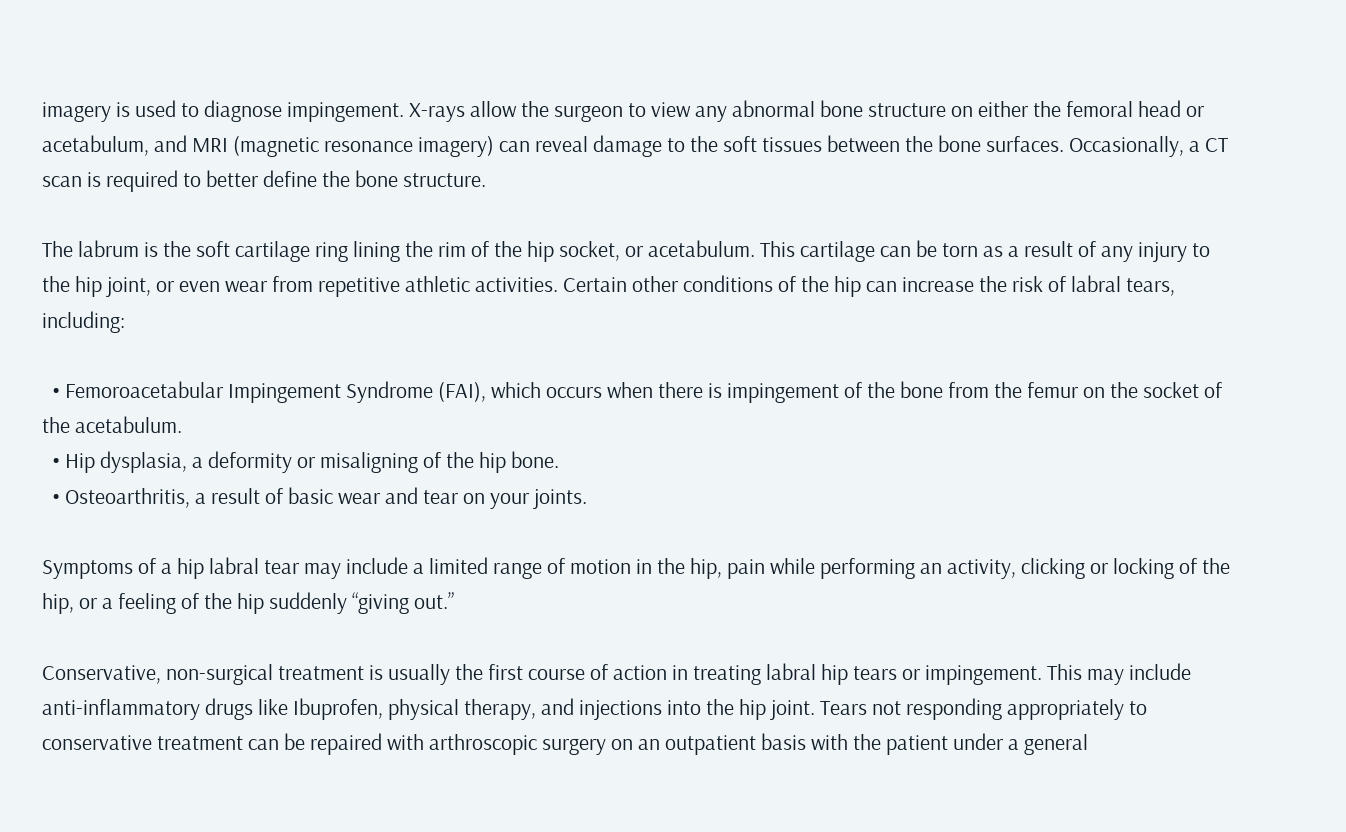imagery is used to diagnose impingement. X-rays allow the surgeon to view any abnormal bone structure on either the femoral head or acetabulum, and MRI (magnetic resonance imagery) can reveal damage to the soft tissues between the bone surfaces. Occasionally, a CT scan is required to better define the bone structure.

The labrum is the soft cartilage ring lining the rim of the hip socket, or acetabulum. This cartilage can be torn as a result of any injury to the hip joint, or even wear from repetitive athletic activities. Certain other conditions of the hip can increase the risk of labral tears, including:

  • Femoroacetabular Impingement Syndrome (FAI), which occurs when there is impingement of the bone from the femur on the socket of the acetabulum.
  • Hip dysplasia, a deformity or misaligning of the hip bone.
  • Osteoarthritis, a result of basic wear and tear on your joints.

Symptoms of a hip labral tear may include a limited range of motion in the hip, pain while performing an activity, clicking or locking of the hip, or a feeling of the hip suddenly “giving out.”

Conservative, non-surgical treatment is usually the first course of action in treating labral hip tears or impingement. This may include anti-inflammatory drugs like Ibuprofen, physical therapy, and injections into the hip joint. Tears not responding appropriately to conservative treatment can be repaired with arthroscopic surgery on an outpatient basis with the patient under a general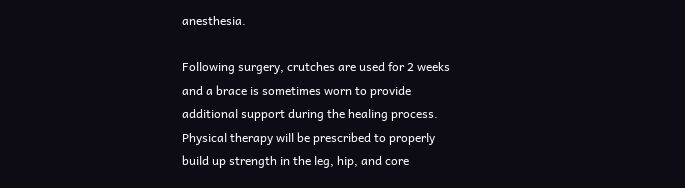anesthesia.

Following surgery, crutches are used for 2 weeks and a brace is sometimes worn to provide additional support during the healing process. Physical therapy will be prescribed to properly build up strength in the leg, hip, and core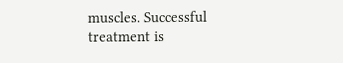muscles. Successful treatment is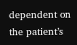dependent on the patient’s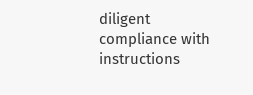diligent compliance with instructions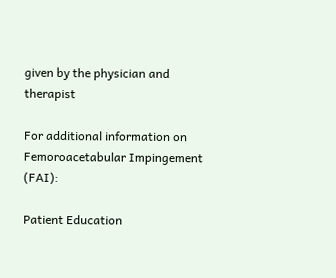given by the physician and therapist

For additional information on Femoroacetabular Impingement (FAI):

Patient Education